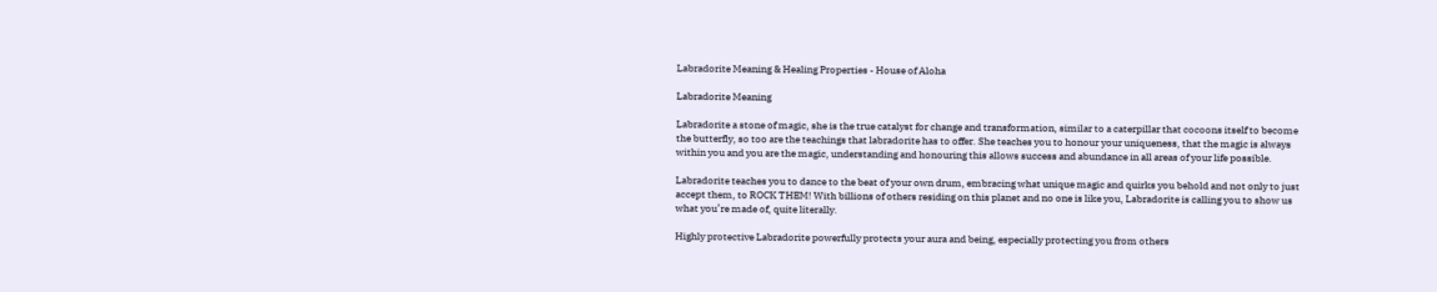Labradorite Meaning & Healing Properties - House of Aloha

Labradorite Meaning

Labradorite a stone of magic, she is the true catalyst for change and transformation, similar to a caterpillar that cocoons itself to become the butterfly, so too are the teachings that labradorite has to offer. She teaches you to honour your uniqueness, that the magic is always within you and you are the magic, understanding and honouring this allows success and abundance in all areas of your life possible.

Labradorite teaches you to dance to the beat of your own drum, embracing what unique magic and quirks you behold and not only to just accept them, to ROCK THEM! With billions of others residing on this planet and no one is like you, Labradorite is calling you to show us what you’re made of, quite literally.

Highly protective Labradorite powerfully protects your aura and being, especially protecting you from others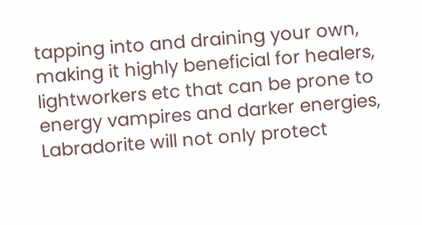tapping into and draining your own, making it highly beneficial for healers, lightworkers etc that can be prone to energy vampires and darker energies, Labradorite will not only protect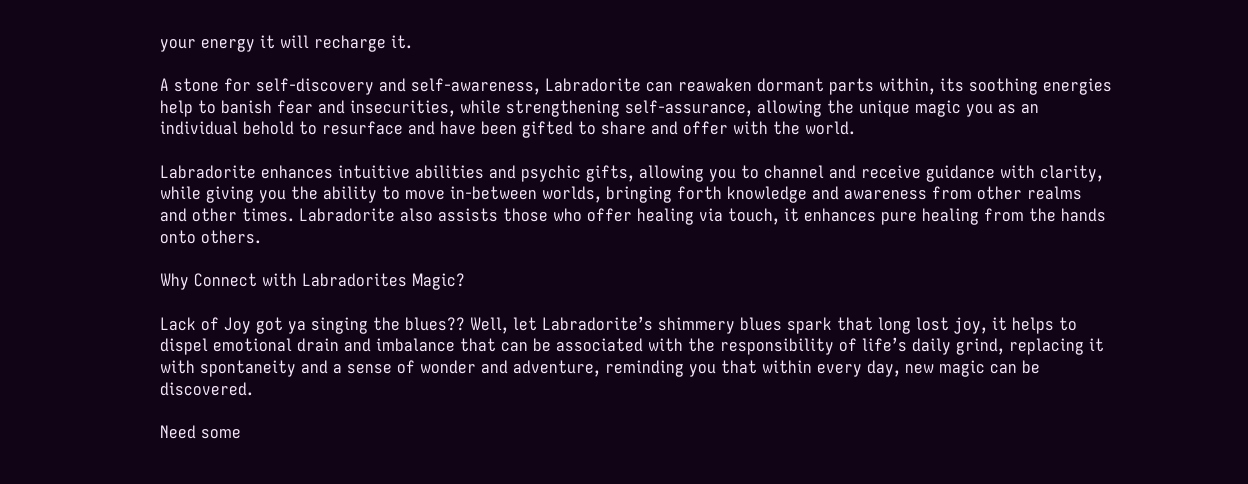your energy it will recharge it.

A stone for self-discovery and self-awareness, Labradorite can reawaken dormant parts within, its soothing energies help to banish fear and insecurities, while strengthening self-assurance, allowing the unique magic you as an individual behold to resurface and have been gifted to share and offer with the world.

Labradorite enhances intuitive abilities and psychic gifts, allowing you to channel and receive guidance with clarity, while giving you the ability to move in-between worlds, bringing forth knowledge and awareness from other realms and other times. Labradorite also assists those who offer healing via touch, it enhances pure healing from the hands onto others.

Why Connect with Labradorites Magic?

Lack of Joy got ya singing the blues?? Well, let Labradorite’s shimmery blues spark that long lost joy, it helps to dispel emotional drain and imbalance that can be associated with the responsibility of life’s daily grind, replacing it with spontaneity and a sense of wonder and adventure, reminding you that within every day, new magic can be discovered.

Need some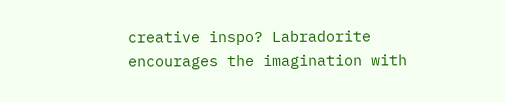creative inspo? Labradorite encourages the imagination with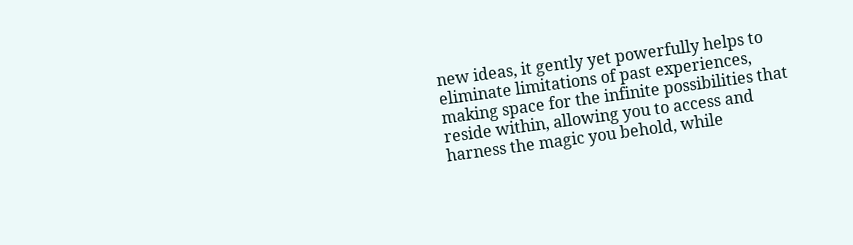new ideas, it gently yet powerfully helps to eliminate limitations of past experiences, making space for the infinite possibilities that reside within, allowing you to access and harness the magic you behold, while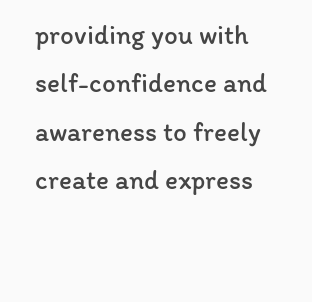providing you with self-confidence and awareness to freely create and express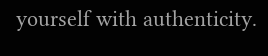yourself with authenticity.